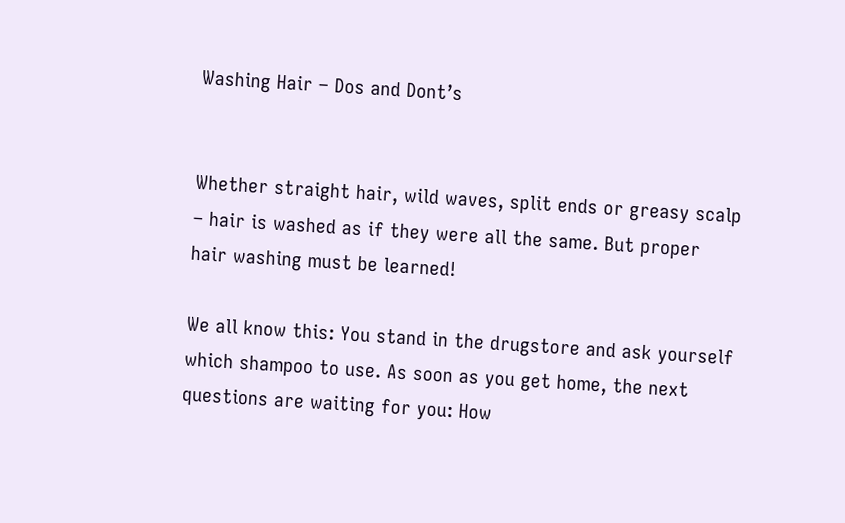Washing Hair – Dos and Dont’s


Whether straight hair, wild waves, split ends or greasy scalp – hair is washed as if they were all the same. But proper hair washing must be learned!

We all know this: You stand in the drugstore and ask yourself which shampoo to use. As soon as you get home, the next questions are waiting for you: How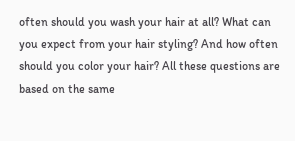often should you wash your hair at all? What can you expect from your hair styling? And how often should you color your hair? All these questions are based on the same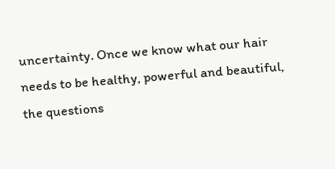uncertainty. Once we know what our hair needs to be healthy, powerful and beautiful, the questions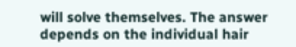will solve themselves. The answer depends on the individual hair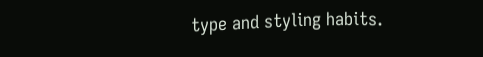type and styling habits.